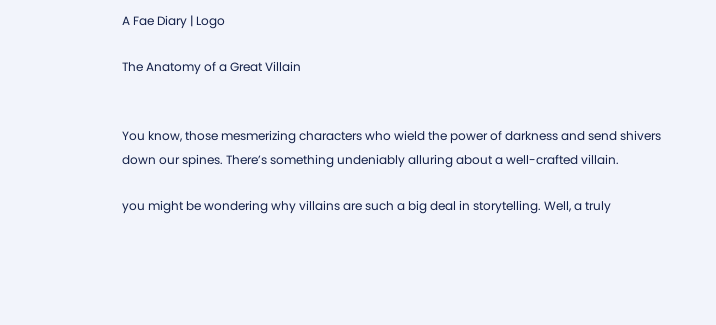A Fae Diary | Logo

The Anatomy of a Great Villain


You know, those mesmerizing characters who wield the power of darkness and send shivers down our spines. There’s something undeniably alluring about a well-crafted villain.

you might be wondering why villains are such a big deal in storytelling. Well, a truly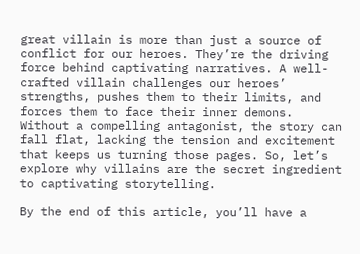great villain is more than just a source of conflict for our heroes. They’re the driving force behind captivating narratives. A well-crafted villain challenges our heroes’ strengths, pushes them to their limits, and forces them to face their inner demons. Without a compelling antagonist, the story can fall flat, lacking the tension and excitement that keeps us turning those pages. So, let’s explore why villains are the secret ingredient to captivating storytelling.

By the end of this article, you’ll have a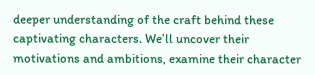deeper understanding of the craft behind these captivating characters. We’ll uncover their motivations and ambitions, examine their character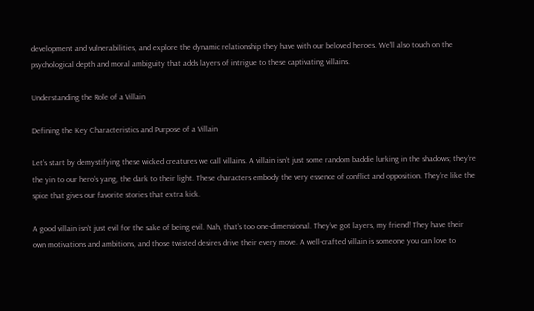development and vulnerabilities, and explore the dynamic relationship they have with our beloved heroes. We’ll also touch on the psychological depth and moral ambiguity that adds layers of intrigue to these captivating villains.

Understanding the Role of a Villain

Defining the Key Characteristics and Purpose of a Villain

Let’s start by demystifying these wicked creatures we call villains. A villain isn’t just some random baddie lurking in the shadows; they’re the yin to our hero’s yang, the dark to their light. These characters embody the very essence of conflict and opposition. They’re like the spice that gives our favorite stories that extra kick.

A good villain isn’t just evil for the sake of being evil. Nah, that’s too one-dimensional. They’ve got layers, my friend! They have their own motivations and ambitions, and those twisted desires drive their every move. A well-crafted villain is someone you can love to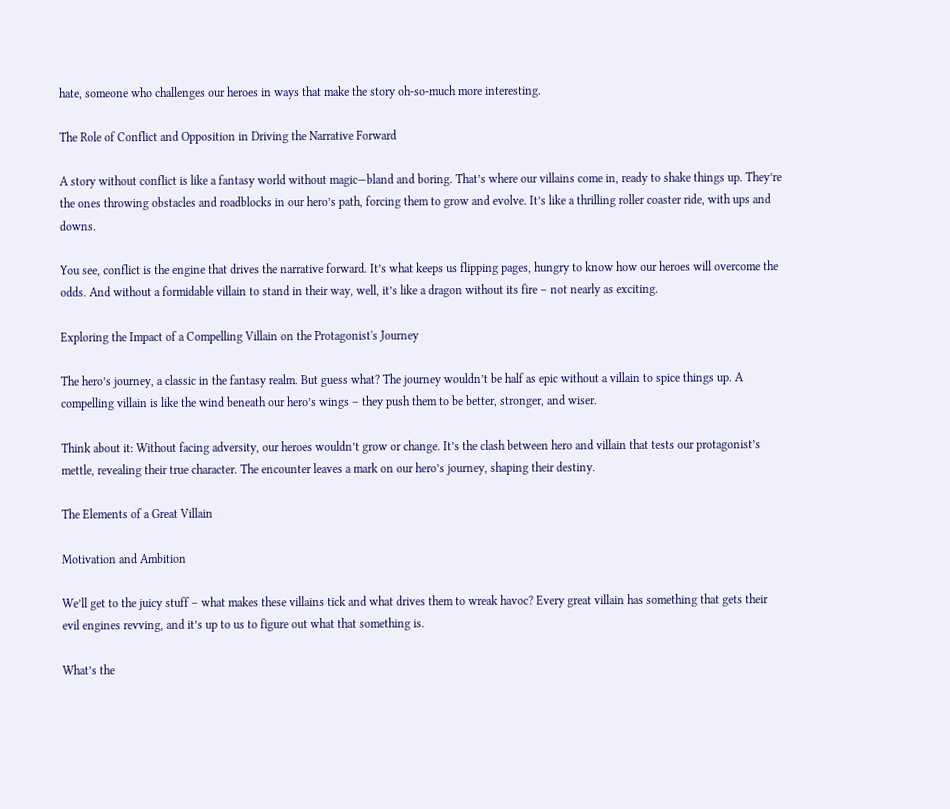hate, someone who challenges our heroes in ways that make the story oh-so-much more interesting.

The Role of Conflict and Opposition in Driving the Narrative Forward

A story without conflict is like a fantasy world without magic—bland and boring. That’s where our villains come in, ready to shake things up. They’re the ones throwing obstacles and roadblocks in our hero’s path, forcing them to grow and evolve. It’s like a thrilling roller coaster ride, with ups and downs.

You see, conflict is the engine that drives the narrative forward. It’s what keeps us flipping pages, hungry to know how our heroes will overcome the odds. And without a formidable villain to stand in their way, well, it’s like a dragon without its fire – not nearly as exciting.

Exploring the Impact of a Compelling Villain on the Protagonist's Journey

The hero’s journey, a classic in the fantasy realm. But guess what? The journey wouldn’t be half as epic without a villain to spice things up. A compelling villain is like the wind beneath our hero’s wings – they push them to be better, stronger, and wiser.

Think about it: Without facing adversity, our heroes wouldn’t grow or change. It’s the clash between hero and villain that tests our protagonist’s mettle, revealing their true character. The encounter leaves a mark on our hero’s journey, shaping their destiny.

The Elements of a Great Villain

Motivation and Ambition

We’ll get to the juicy stuff – what makes these villains tick and what drives them to wreak havoc? Every great villain has something that gets their evil engines revving, and it’s up to us to figure out what that something is.

What’s the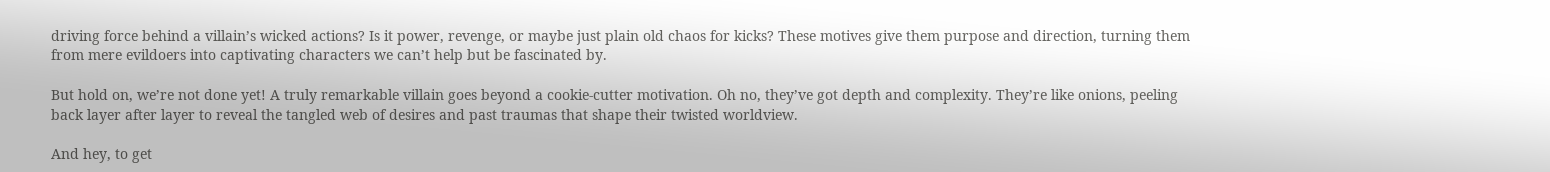driving force behind a villain’s wicked actions? Is it power, revenge, or maybe just plain old chaos for kicks? These motives give them purpose and direction, turning them from mere evildoers into captivating characters we can’t help but be fascinated by.

But hold on, we’re not done yet! A truly remarkable villain goes beyond a cookie-cutter motivation. Oh no, they’ve got depth and complexity. They’re like onions, peeling back layer after layer to reveal the tangled web of desires and past traumas that shape their twisted worldview.

And hey, to get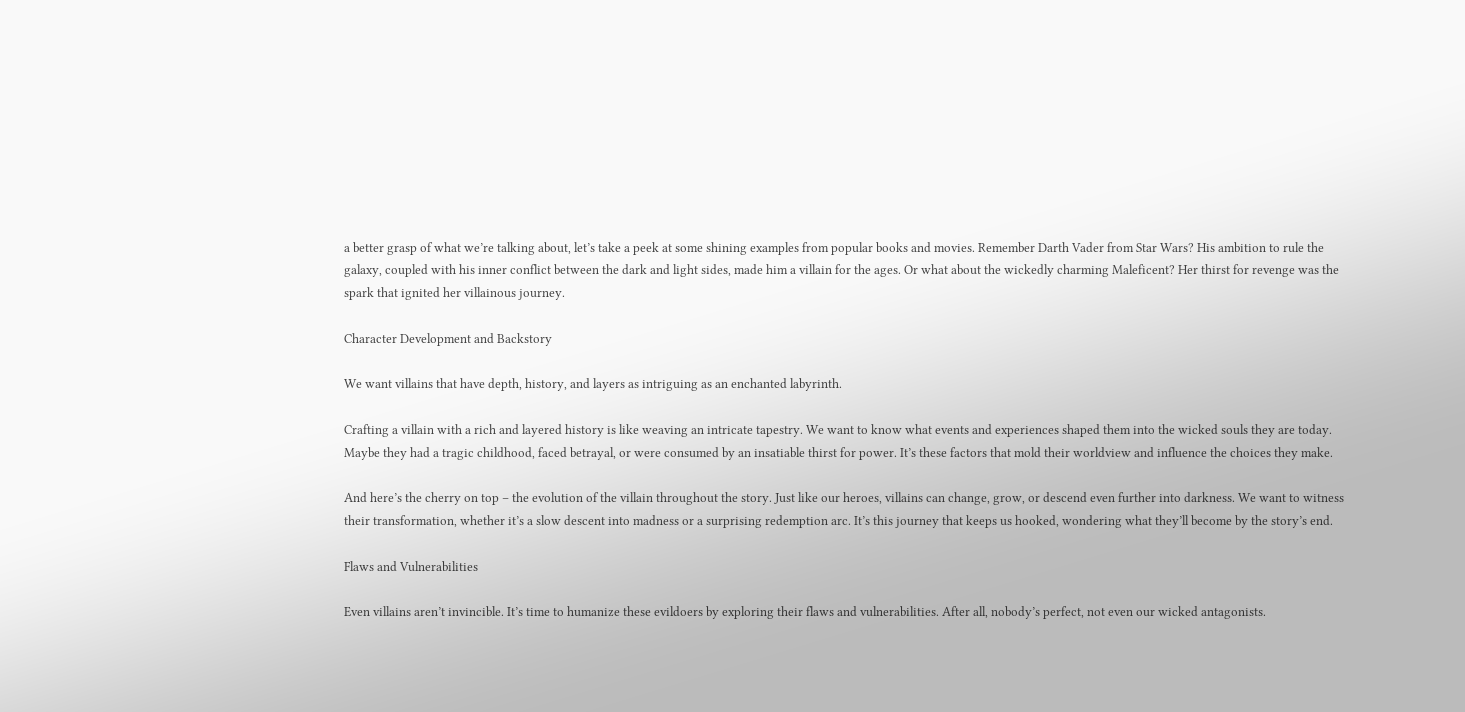a better grasp of what we’re talking about, let’s take a peek at some shining examples from popular books and movies. Remember Darth Vader from Star Wars? His ambition to rule the galaxy, coupled with his inner conflict between the dark and light sides, made him a villain for the ages. Or what about the wickedly charming Maleficent? Her thirst for revenge was the spark that ignited her villainous journey.

Character Development and Backstory

We want villains that have depth, history, and layers as intriguing as an enchanted labyrinth.

Crafting a villain with a rich and layered history is like weaving an intricate tapestry. We want to know what events and experiences shaped them into the wicked souls they are today. Maybe they had a tragic childhood, faced betrayal, or were consumed by an insatiable thirst for power. It’s these factors that mold their worldview and influence the choices they make.

And here’s the cherry on top – the evolution of the villain throughout the story. Just like our heroes, villains can change, grow, or descend even further into darkness. We want to witness their transformation, whether it’s a slow descent into madness or a surprising redemption arc. It’s this journey that keeps us hooked, wondering what they’ll become by the story’s end.

Flaws and Vulnerabilities

Even villains aren’t invincible. It’s time to humanize these evildoers by exploring their flaws and vulnerabilities. After all, nobody’s perfect, not even our wicked antagonists.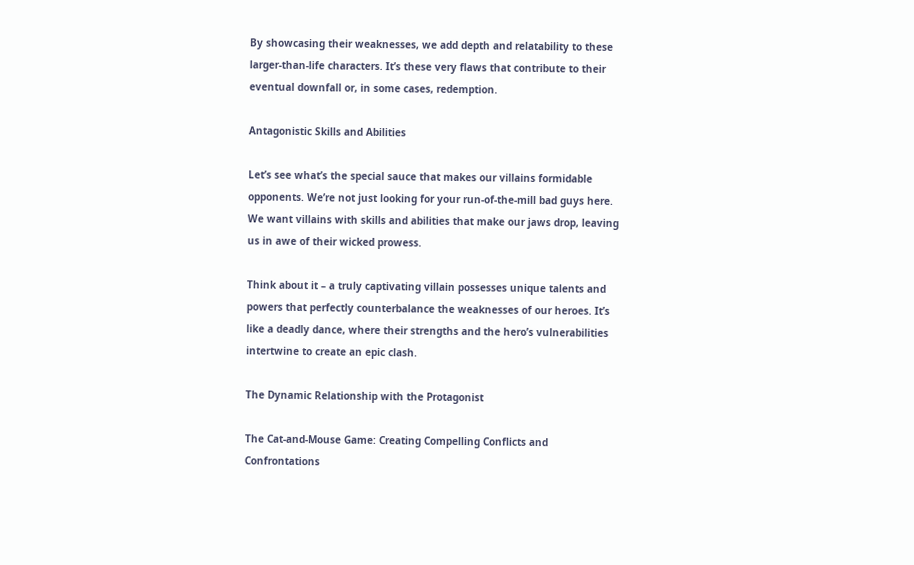By showcasing their weaknesses, we add depth and relatability to these larger-than-life characters. It’s these very flaws that contribute to their eventual downfall or, in some cases, redemption.

Antagonistic Skills and Abilities

Let’s see what’s the special sauce that makes our villains formidable opponents. We’re not just looking for your run-of-the-mill bad guys here. We want villains with skills and abilities that make our jaws drop, leaving us in awe of their wicked prowess.

Think about it – a truly captivating villain possesses unique talents and powers that perfectly counterbalance the weaknesses of our heroes. It’s like a deadly dance, where their strengths and the hero’s vulnerabilities intertwine to create an epic clash.

The Dynamic Relationship with the Protagonist

The Cat-and-Mouse Game: Creating Compelling Conflicts and Confrontations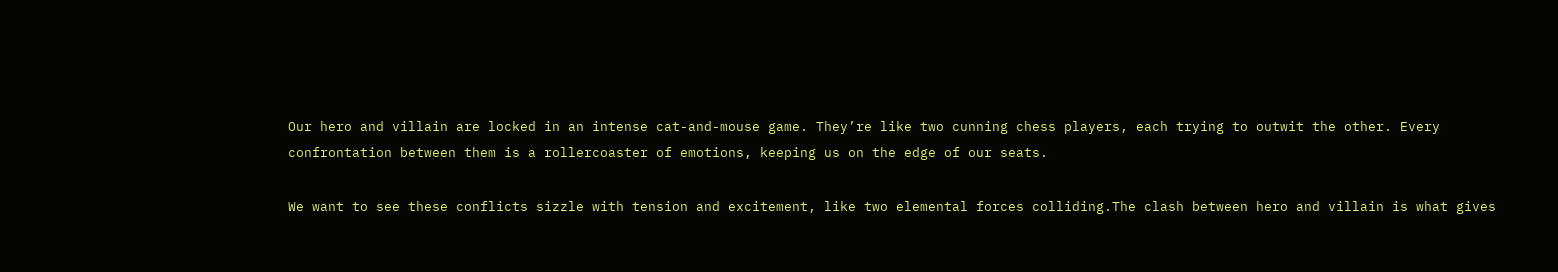Our hero and villain are locked in an intense cat-and-mouse game. They’re like two cunning chess players, each trying to outwit the other. Every confrontation between them is a rollercoaster of emotions, keeping us on the edge of our seats.

We want to see these conflicts sizzle with tension and excitement, like two elemental forces colliding.The clash between hero and villain is what gives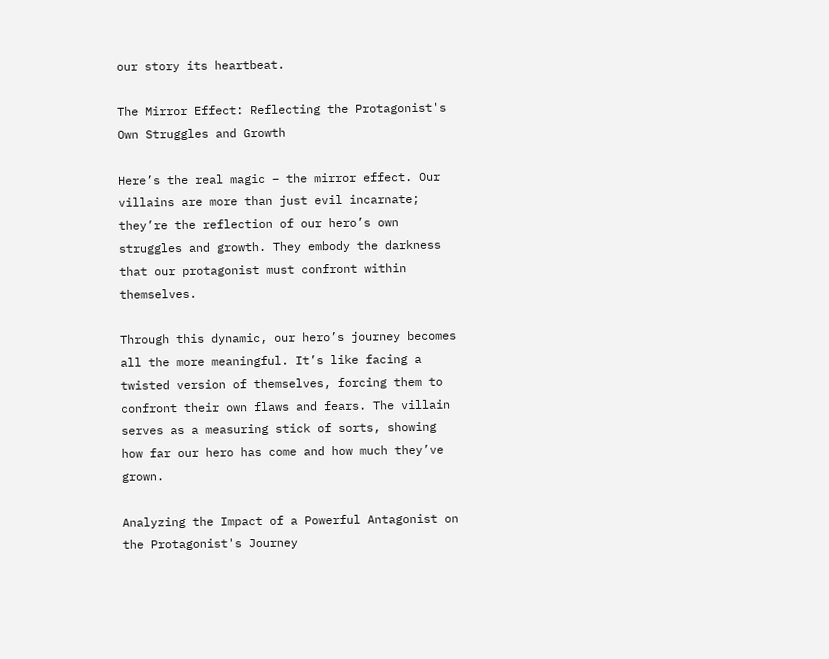our story its heartbeat.

The Mirror Effect: Reflecting the Protagonist's Own Struggles and Growth

Here’s the real magic – the mirror effect. Our villains are more than just evil incarnate; they’re the reflection of our hero’s own struggles and growth. They embody the darkness that our protagonist must confront within themselves.

Through this dynamic, our hero’s journey becomes all the more meaningful. It’s like facing a twisted version of themselves, forcing them to confront their own flaws and fears. The villain serves as a measuring stick of sorts, showing how far our hero has come and how much they’ve grown.

Analyzing the Impact of a Powerful Antagonist on the Protagonist's Journey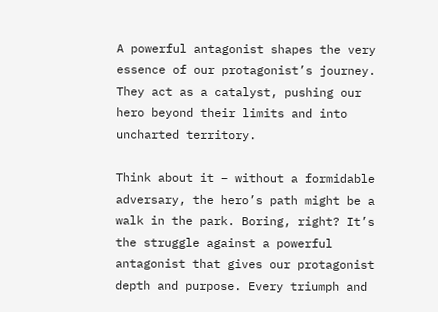A powerful antagonist shapes the very essence of our protagonist’s journey. They act as a catalyst, pushing our hero beyond their limits and into uncharted territory.

Think about it – without a formidable adversary, the hero’s path might be a walk in the park. Boring, right? It’s the struggle against a powerful antagonist that gives our protagonist depth and purpose. Every triumph and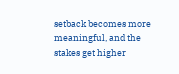setback becomes more meaningful, and the stakes get higher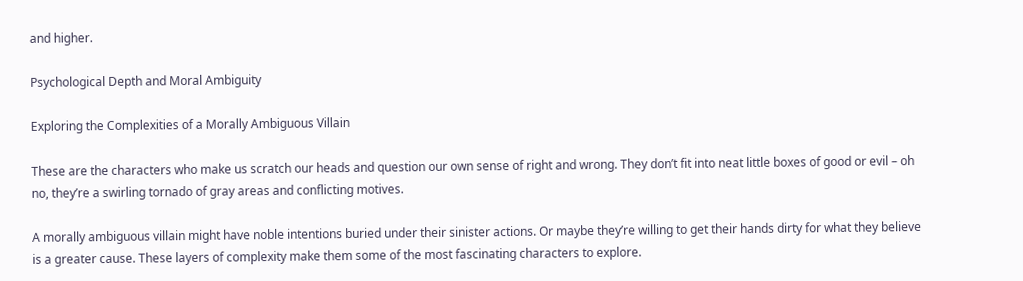and higher.

Psychological Depth and Moral Ambiguity

Exploring the Complexities of a Morally Ambiguous Villain

These are the characters who make us scratch our heads and question our own sense of right and wrong. They don’t fit into neat little boxes of good or evil – oh no, they’re a swirling tornado of gray areas and conflicting motives.

A morally ambiguous villain might have noble intentions buried under their sinister actions. Or maybe they’re willing to get their hands dirty for what they believe is a greater cause. These layers of complexity make them some of the most fascinating characters to explore.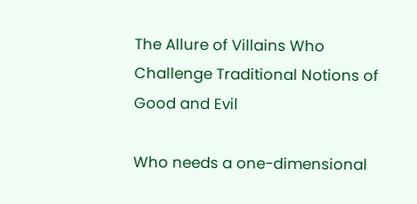The Allure of Villains Who Challenge Traditional Notions of Good and Evil

Who needs a one-dimensional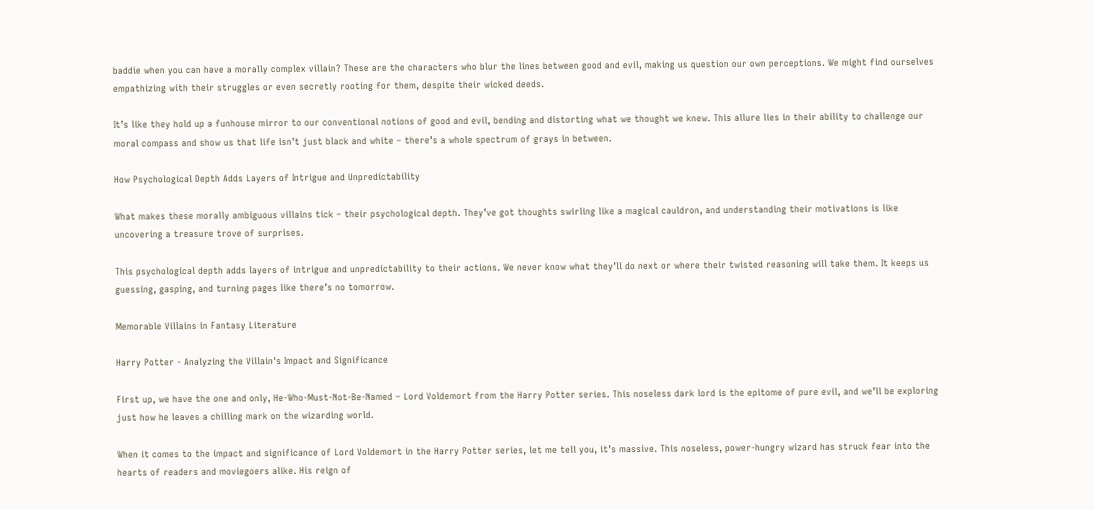baddie when you can have a morally complex villain? These are the characters who blur the lines between good and evil, making us question our own perceptions. We might find ourselves empathizing with their struggles or even secretly rooting for them, despite their wicked deeds.

It’s like they hold up a funhouse mirror to our conventional notions of good and evil, bending and distorting what we thought we knew. This allure lies in their ability to challenge our moral compass and show us that life isn’t just black and white – there’s a whole spectrum of grays in between.

How Psychological Depth Adds Layers of Intrigue and Unpredictability

What makes these morally ambiguous villains tick – their psychological depth. They’ve got thoughts swirling like a magical cauldron, and understanding their motivations is like uncovering a treasure trove of surprises.

This psychological depth adds layers of intrigue and unpredictability to their actions. We never know what they’ll do next or where their twisted reasoning will take them. It keeps us guessing, gasping, and turning pages like there’s no tomorrow.

Memorable Villains in Fantasy Literature

Harry Potter - Analyzing the Villain's Impact and Significance

First up, we have the one and only, He-Who-Must-Not-Be-Named – Lord Voldemort from the Harry Potter series. This noseless dark lord is the epitome of pure evil, and we’ll be exploring just how he leaves a chilling mark on the wizarding world.

When it comes to the impact and significance of Lord Voldemort in the Harry Potter series, let me tell you, it’s massive. This noseless, power-hungry wizard has struck fear into the hearts of readers and moviegoers alike. His reign of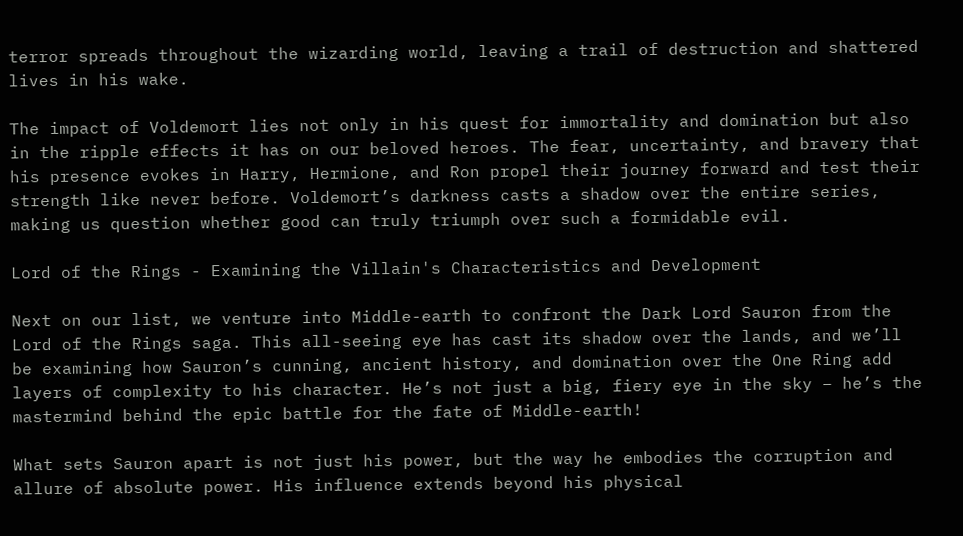terror spreads throughout the wizarding world, leaving a trail of destruction and shattered lives in his wake.

The impact of Voldemort lies not only in his quest for immortality and domination but also in the ripple effects it has on our beloved heroes. The fear, uncertainty, and bravery that his presence evokes in Harry, Hermione, and Ron propel their journey forward and test their strength like never before. Voldemort’s darkness casts a shadow over the entire series, making us question whether good can truly triumph over such a formidable evil.

Lord of the Rings - Examining the Villain's Characteristics and Development

Next on our list, we venture into Middle-earth to confront the Dark Lord Sauron from the Lord of the Rings saga. This all-seeing eye has cast its shadow over the lands, and we’ll be examining how Sauron’s cunning, ancient history, and domination over the One Ring add layers of complexity to his character. He’s not just a big, fiery eye in the sky – he’s the mastermind behind the epic battle for the fate of Middle-earth!

What sets Sauron apart is not just his power, but the way he embodies the corruption and allure of absolute power. His influence extends beyond his physical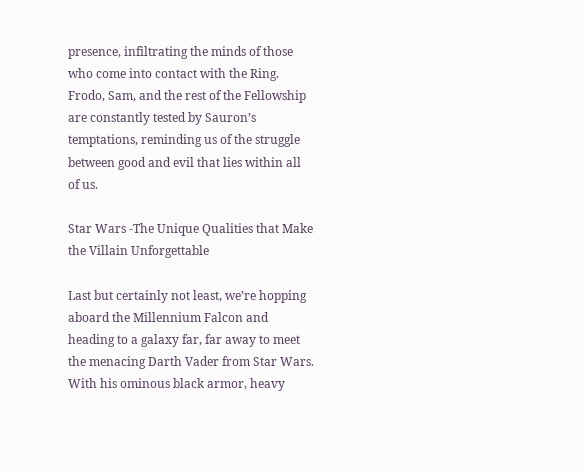presence, infiltrating the minds of those who come into contact with the Ring. Frodo, Sam, and the rest of the Fellowship are constantly tested by Sauron’s temptations, reminding us of the struggle between good and evil that lies within all of us.

Star Wars -The Unique Qualities that Make the Villain Unforgettable

Last but certainly not least, we’re hopping aboard the Millennium Falcon and heading to a galaxy far, far away to meet the menacing Darth Vader from Star Wars. With his ominous black armor, heavy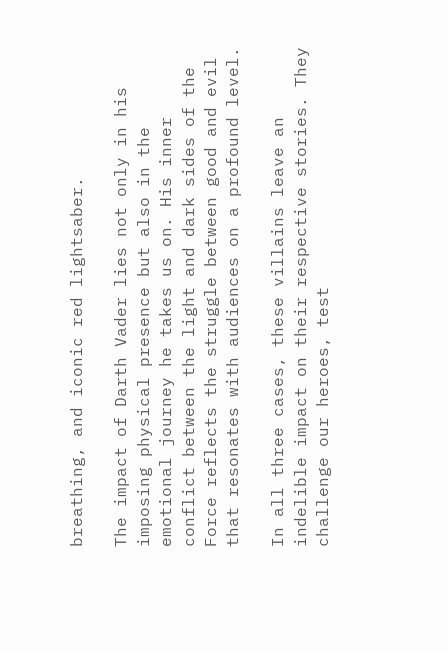breathing, and iconic red lightsaber.

The impact of Darth Vader lies not only in his imposing physical presence but also in the emotional journey he takes us on. His inner conflict between the light and dark sides of the Force reflects the struggle between good and evil that resonates with audiences on a profound level.

In all three cases, these villains leave an indelible impact on their respective stories. They challenge our heroes, test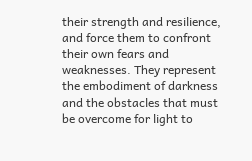their strength and resilience, and force them to confront their own fears and weaknesses. They represent the embodiment of darkness and the obstacles that must be overcome for light to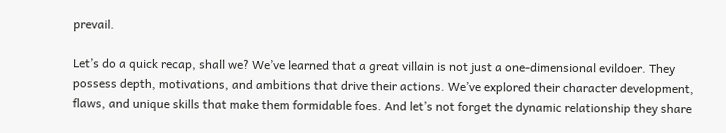prevail.

Let’s do a quick recap, shall we? We’ve learned that a great villain is not just a one-dimensional evildoer. They possess depth, motivations, and ambitions that drive their actions. We’ve explored their character development, flaws, and unique skills that make them formidable foes. And let’s not forget the dynamic relationship they share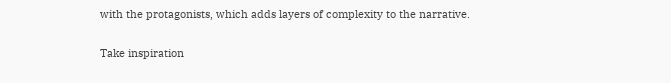with the protagonists, which adds layers of complexity to the narrative.

Take inspiration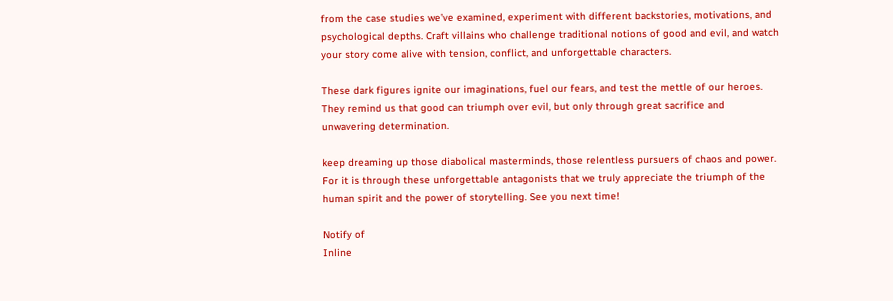from the case studies we’ve examined, experiment with different backstories, motivations, and psychological depths. Craft villains who challenge traditional notions of good and evil, and watch your story come alive with tension, conflict, and unforgettable characters.

These dark figures ignite our imaginations, fuel our fears, and test the mettle of our heroes. They remind us that good can triumph over evil, but only through great sacrifice and unwavering determination.

keep dreaming up those diabolical masterminds, those relentless pursuers of chaos and power. For it is through these unforgettable antagonists that we truly appreciate the triumph of the human spirit and the power of storytelling. See you next time!

Notify of
Inline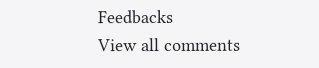Feedbacks
View all comments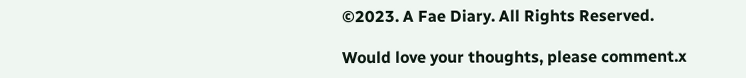©2023. A Fae Diary. All Rights Reserved.

Would love your thoughts, please comment.x